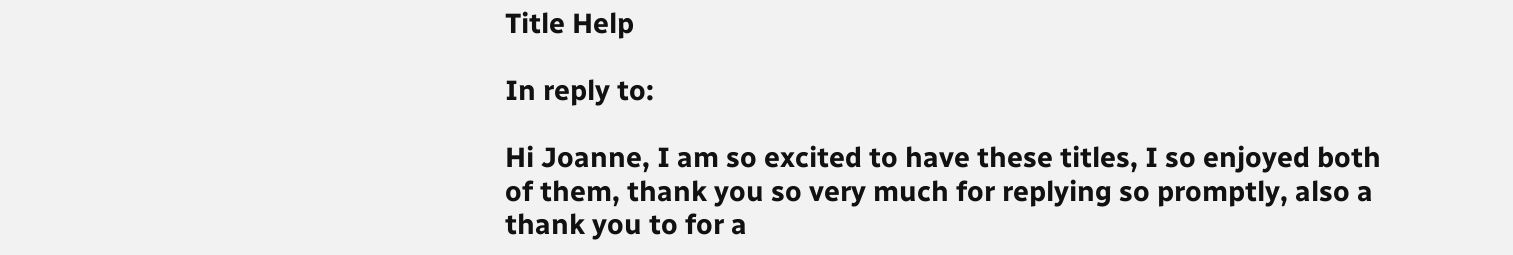Title Help

In reply to:

Hi Joanne, I am so excited to have these titles, I so enjoyed both
of them, thank you so very much for replying so promptly, also a
thank you to for a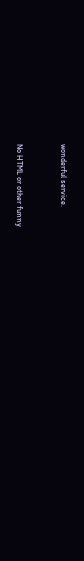wonderful service.


No HTML or other funny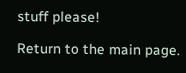stuff please!

Return to the main page.